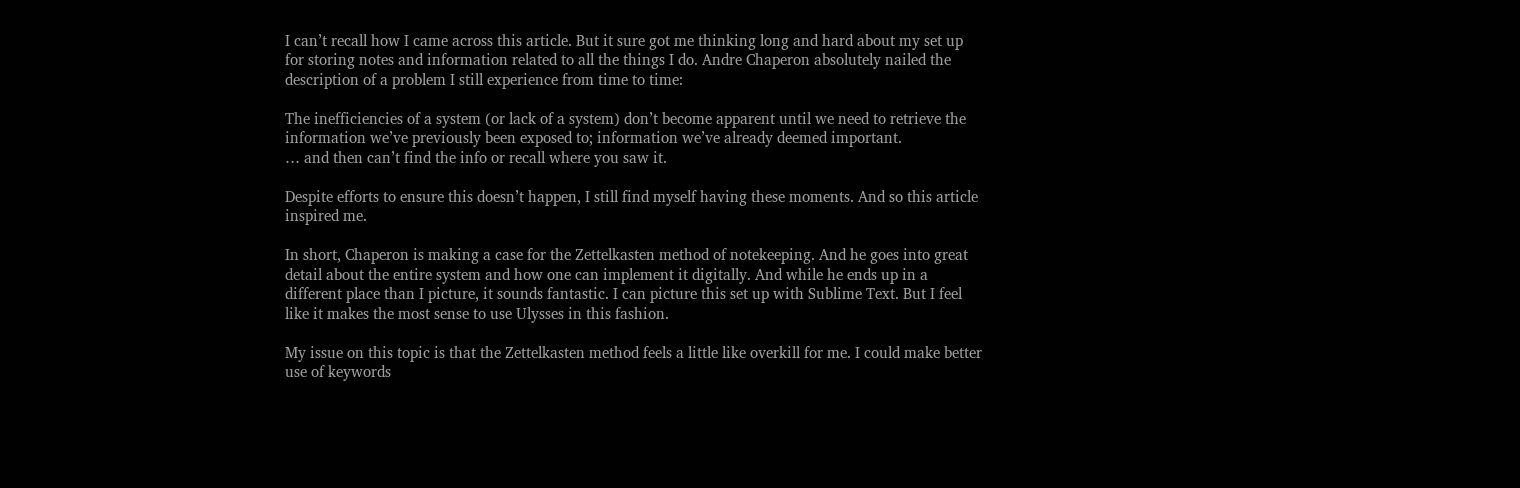I can’t recall how I came across this article. But it sure got me thinking long and hard about my set up for storing notes and information related to all the things I do. Andre Chaperon absolutely nailed the description of a problem I still experience from time to time:

The inefficiencies of a system (or lack of a system) don’t become apparent until we need to retrieve the information we’ve previously been exposed to; information we’ve already deemed important.
… and then can’t find the info or recall where you saw it.

Despite efforts to ensure this doesn’t happen, I still find myself having these moments. And so this article inspired me.

In short, Chaperon is making a case for the Zettelkasten method of notekeeping. And he goes into great detail about the entire system and how one can implement it digitally. And while he ends up in a different place than I picture, it sounds fantastic. I can picture this set up with Sublime Text. But I feel like it makes the most sense to use Ulysses in this fashion.

My issue on this topic is that the Zettelkasten method feels a little like overkill for me. I could make better use of keywords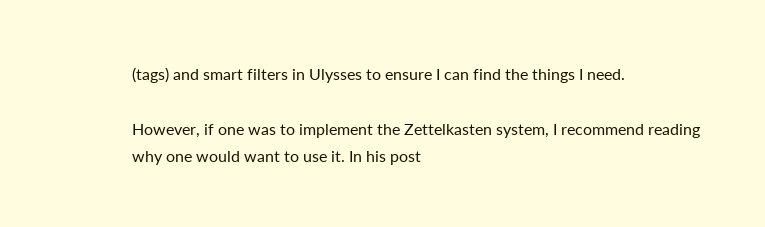(tags) and smart filters in Ulysses to ensure I can find the things I need.

However, if one was to implement the Zettelkasten system, I recommend reading why one would want to use it. In his post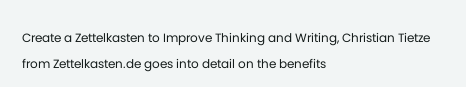Create a Zettelkasten to Improve Thinking and Writing, Christian Tietze from Zettelkasten.de goes into detail on the benefits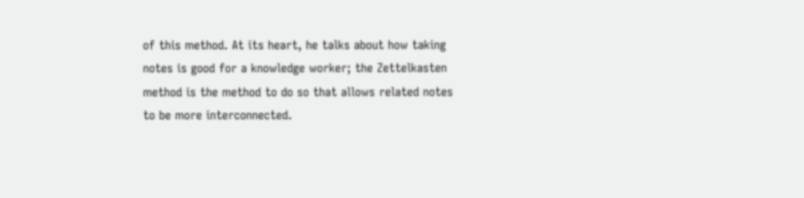of this method. At its heart, he talks about how taking notes is good for a knowledge worker; the Zettelkasten method is the method to do so that allows related notes to be more interconnected.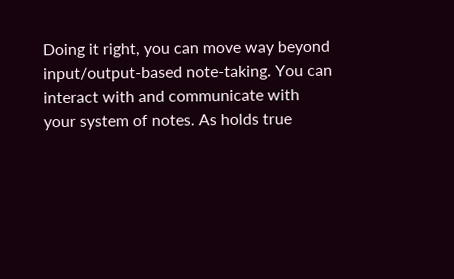Doing it right, you can move way beyond input/output-based note-taking. You can interact with and communicate with your system of notes. As holds true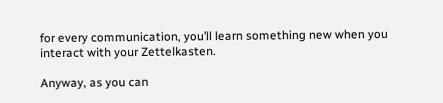for every communication, you’ll learn something new when you interact with your Zettelkasten.

Anyway, as you can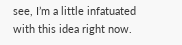see, I’m a little infatuated with this idea right now.